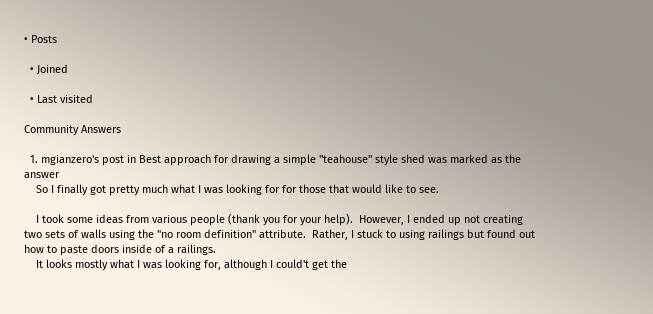• Posts

  • Joined

  • Last visited

Community Answers

  1. mgianzero's post in Best approach for drawing a simple "teahouse" style shed was marked as the answer
    So I finally got pretty much what I was looking for for those that would like to see.

    I took some ideas from various people (thank you for your help).  However, I ended up not creating two sets of walls using the "no room definition" attribute.  Rather, I stuck to using railings but found out how to paste doors inside of a railings.
    It looks mostly what I was looking for, although I could't get the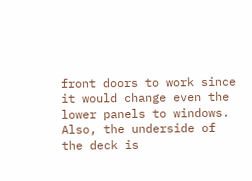front doors to work since it would change even the lower panels to windows.  Also, the underside of the deck is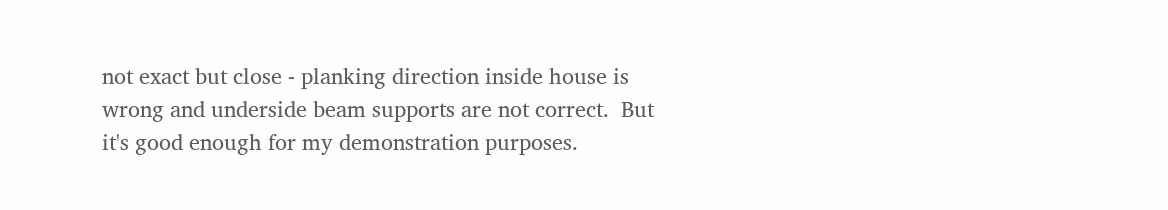not exact but close - planking direction inside house is wrong and underside beam supports are not correct.  But it's good enough for my demonstration purposes.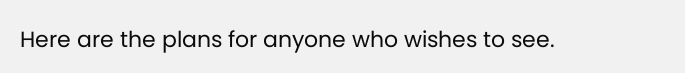Here are the plans for anyone who wishes to see.